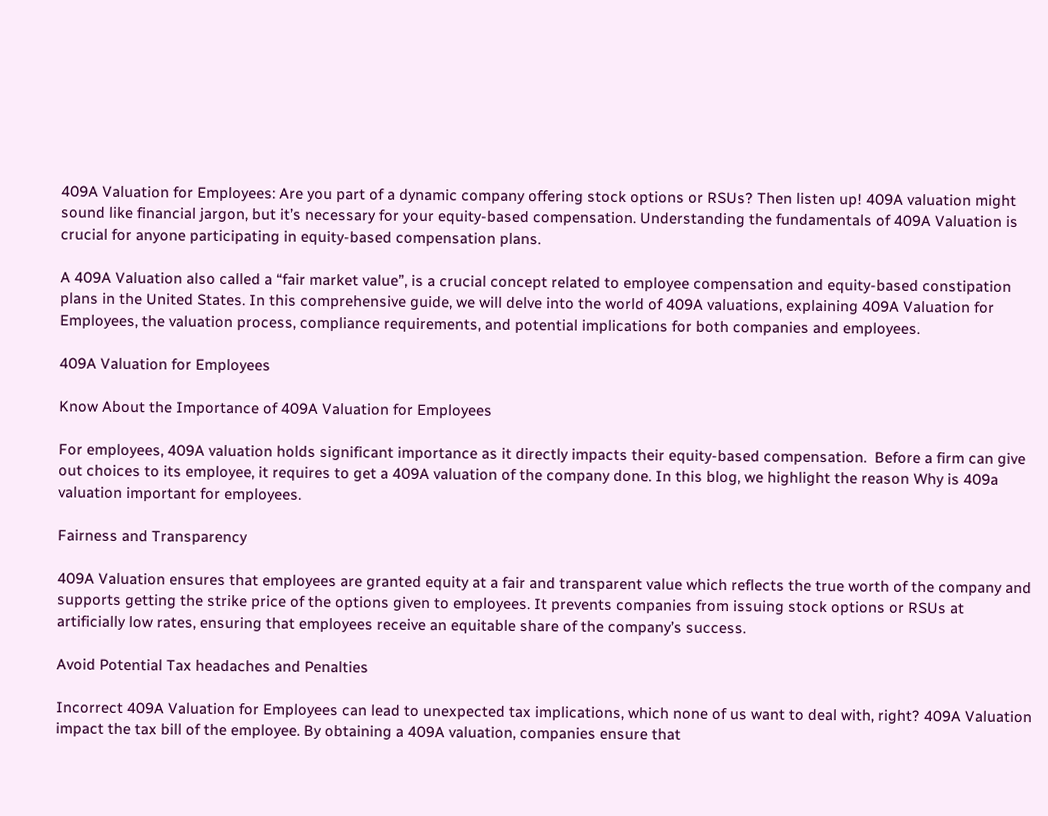409A Valuation for Employees: Are you part of a dynamic company offering stock options or RSUs? Then listen up! 409A valuation might sound like financial jargon, but it’s necessary for your equity-based compensation. Understanding the fundamentals of 409A Valuation is crucial for anyone participating in equity-based compensation plans.

A 409A Valuation also called a “fair market value”, is a crucial concept related to employee compensation and equity-based constipation plans in the United States. In this comprehensive guide, we will delve into the world of 409A valuations, explaining 409A Valuation for Employees, the valuation process, compliance requirements, and potential implications for both companies and employees.

409A Valuation for Employees

Know About the Importance of 409A Valuation for Employees

For employees, 409A valuation holds significant importance as it directly impacts their equity-based compensation.  Before a firm can give out choices to its employee, it requires to get a 409A valuation of the company done. In this blog, we highlight the reason Why is 409a valuation important for employees.

Fairness and Transparency

409A Valuation ensures that employees are granted equity at a fair and transparent value which reflects the true worth of the company and supports getting the strike price of the options given to employees. It prevents companies from issuing stock options or RSUs at artificially low rates, ensuring that employees receive an equitable share of the company’s success.

Avoid Potential Tax headaches and Penalties

Incorrect 409A Valuation for Employees can lead to unexpected tax implications, which none of us want to deal with, right? 409A Valuation impact the tax bill of the employee. By obtaining a 409A valuation, companies ensure that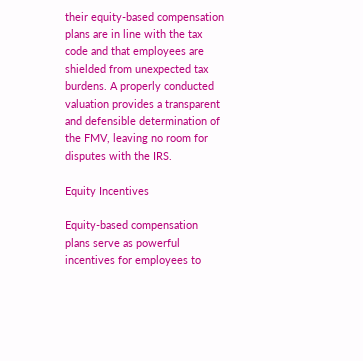their equity-based compensation plans are in line with the tax code and that employees are shielded from unexpected tax burdens. A properly conducted valuation provides a transparent and defensible determination of the FMV, leaving no room for disputes with the IRS.

Equity Incentives

Equity-based compensation plans serve as powerful incentives for employees to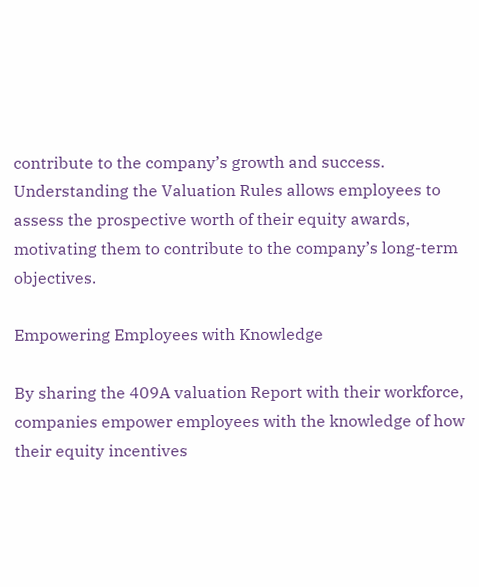contribute to the company’s growth and success. Understanding the Valuation Rules allows employees to assess the prospective worth of their equity awards, motivating them to contribute to the company’s long-term objectives.

Empowering Employees with Knowledge

By sharing the 409A valuation Report with their workforce, companies empower employees with the knowledge of how their equity incentives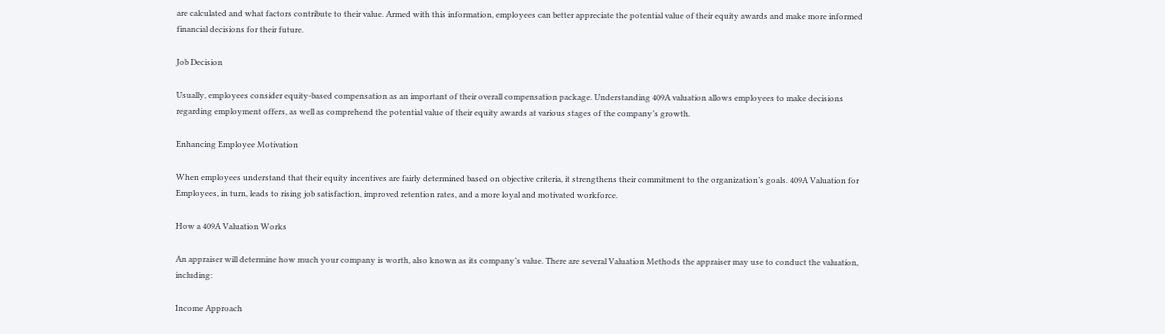are calculated and what factors contribute to their value. Armed with this information, employees can better appreciate the potential value of their equity awards and make more informed financial decisions for their future.

Job Decision

Usually, employees consider equity-based compensation as an important of their overall compensation package. Understanding 409A valuation allows employees to make decisions regarding employment offers, as well as comprehend the potential value of their equity awards at various stages of the company’s growth.

Enhancing Employee Motivation

When employees understand that their equity incentives are fairly determined based on objective criteria, it strengthens their commitment to the organization’s goals. 409A Valuation for Employees, in turn, leads to rising job satisfaction, improved retention rates, and a more loyal and motivated workforce.

How a 409A Valuation Works

An appraiser will determine how much your company is worth, also known as its company’s value. There are several Valuation Methods the appraiser may use to conduct the valuation, including:

Income Approach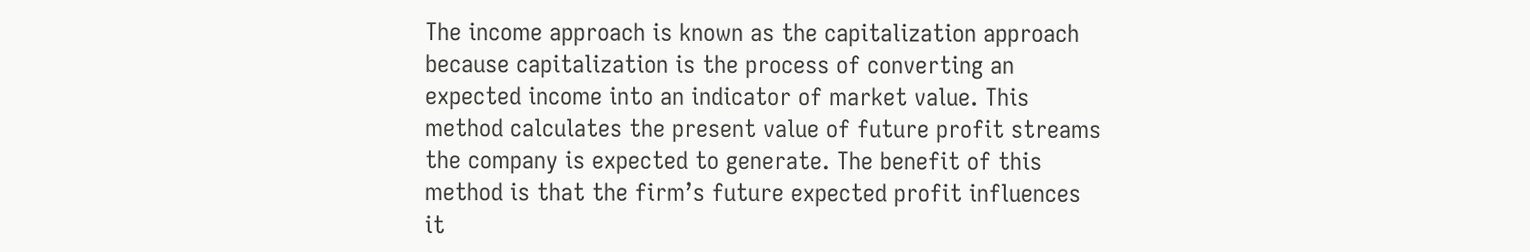The income approach is known as the capitalization approach because capitalization is the process of converting an expected income into an indicator of market value. This method calculates the present value of future profit streams the company is expected to generate. The benefit of this method is that the firm’s future expected profit influences it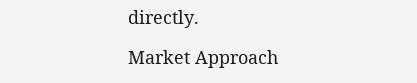directly.

Market Approach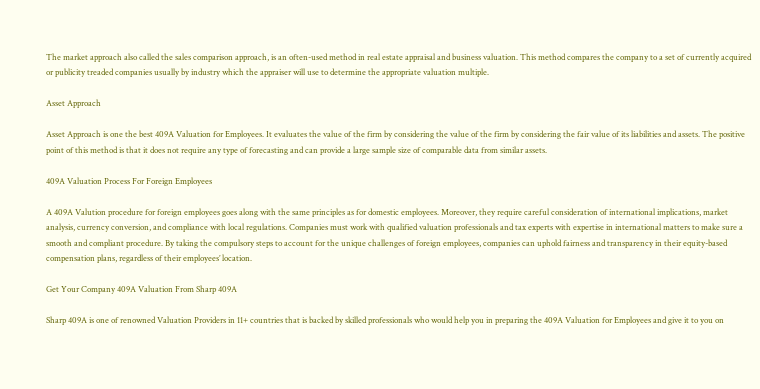The market approach also called the sales comparison approach, is an often-used method in real estate appraisal and business valuation. This method compares the company to a set of currently acquired or publicity treaded companies usually by industry which the appraiser will use to determine the appropriate valuation multiple.

Asset Approach

Asset Approach is one the best 409A Valuation for Employees. It evaluates the value of the firm by considering the value of the firm by considering the fair value of its liabilities and assets. The positive point of this method is that it does not require any type of forecasting and can provide a large sample size of comparable data from similar assets.

409A Valuation Process For Foreign Employees

A 409A Valution procedure for foreign employees goes along with the same principles as for domestic employees. Moreover, they require careful consideration of international implications, market analysis, currency conversion, and compliance with local regulations. Companies must work with qualified valuation professionals and tax experts with expertise in international matters to make sure a smooth and compliant procedure. By taking the compulsory steps to account for the unique challenges of foreign employees, companies can uphold fairness and transparency in their equity-based compensation plans, regardless of their employees’ location.

Get Your Company 409A Valuation From Sharp 409A

Sharp 409A is one of renowned Valuation Providers in 11+ countries that is backed by skilled professionals who would help you in preparing the 409A Valuation for Employees and give it to you on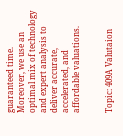guaranteed time. Moreover, we use an optimal mix of technology and expert analysis to deliver accurate, accelerated, and affordable valuations.


Topic: 409A Valutaion